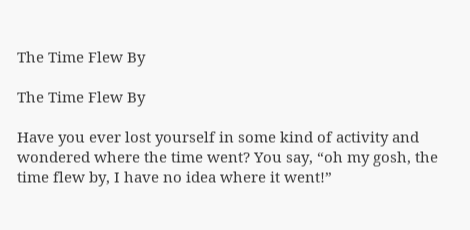The Time Flew By

The Time Flew By

Have you ever lost yourself in some kind of activity and wondered where the time went? You say, “oh my gosh, the time flew by, I have no idea where it went!”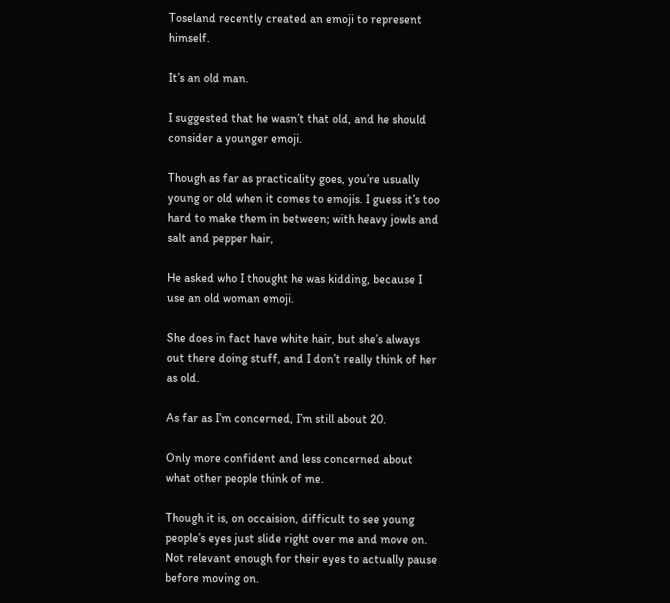Toseland recently created an emoji to represent himself.

It’s an old man.

I suggested that he wasn’t that old, and he should consider a younger emoji.

Though as far as practicality goes, you’re usually young or old when it comes to emojis. I guess it’s too hard to make them in between; with heavy jowls and salt and pepper hair,

He asked who I thought he was kidding, because I use an old woman emoji.

She does in fact have white hair, but she’s always out there doing stuff, and I don’t really think of her as old.

As far as I’m concerned, I’m still about 20.

Only more confident and less concerned about what other people think of me.

Though it is, on occaision, difficult to see young people’s eyes just slide right over me and move on. Not relevant enough for their eyes to actually pause before moving on.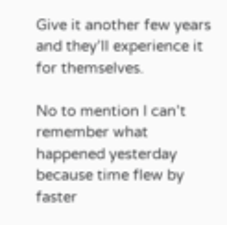Give it another few years and they’ll experience it for themselves.

No to mention I can’t remember what happened yesterday because time flew by faster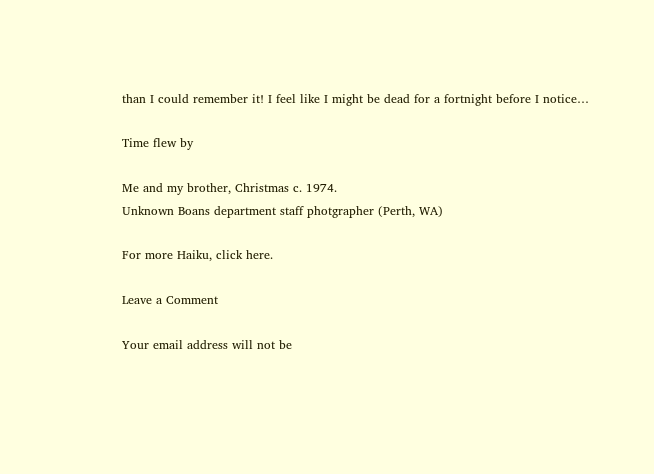than I could remember it! I feel like I might be dead for a fortnight before I notice…

Time flew by

Me and my brother, Christmas c. 1974.
Unknown Boans department staff photgrapher (Perth, WA)

For more Haiku, click here.

Leave a Comment

Your email address will not be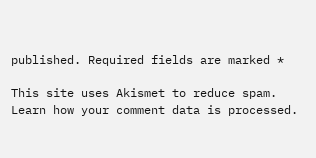published. Required fields are marked *

This site uses Akismet to reduce spam. Learn how your comment data is processed.